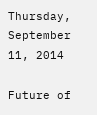Thursday, September 11, 2014

Future of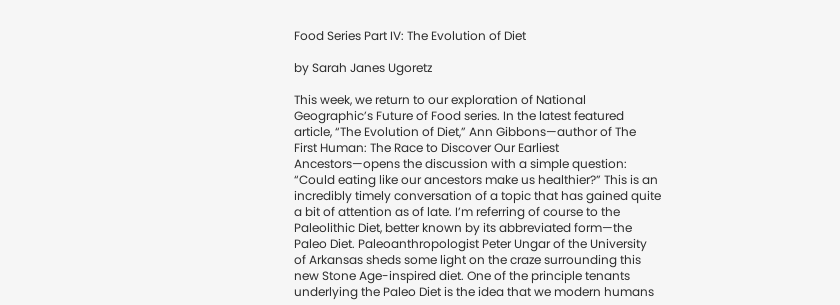Food Series Part IV: The Evolution of Diet

by Sarah Janes Ugoretz

This week, we return to our exploration of National Geographic’s Future of Food series. In the latest featured article, “The Evolution of Diet,” Ann Gibbons—author of The First Human: The Race to Discover Our Earliest Ancestors—opens the discussion with a simple question: “Could eating like our ancestors make us healthier?” This is an incredibly timely conversation of a topic that has gained quite a bit of attention as of late. I’m referring of course to the Paleolithic Diet, better known by its abbreviated form—the Paleo Diet. Paleoanthropologist Peter Ungar of the University of Arkansas sheds some light on the craze surrounding this new Stone Age-inspired diet. One of the principle tenants underlying the Paleo Diet is the idea that we modern humans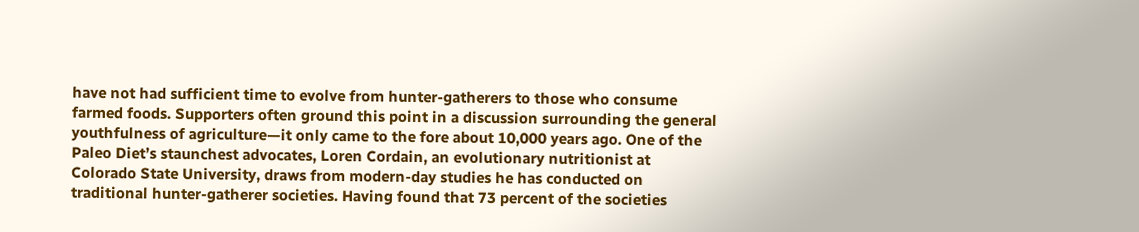have not had sufficient time to evolve from hunter-gatherers to those who consume farmed foods. Supporters often ground this point in a discussion surrounding the general youthfulness of agriculture—it only came to the fore about 10,000 years ago. One of the Paleo Diet’s staunchest advocates, Loren Cordain, an evolutionary nutritionist at Colorado State University, draws from modern-day studies he has conducted on traditional hunter-gatherer societies. Having found that 73 percent of the societies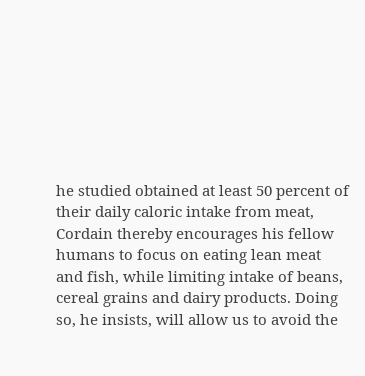he studied obtained at least 50 percent of their daily caloric intake from meat, Cordain thereby encourages his fellow humans to focus on eating lean meat and fish, while limiting intake of beans, cereal grains and dairy products. Doing so, he insists, will allow us to avoid the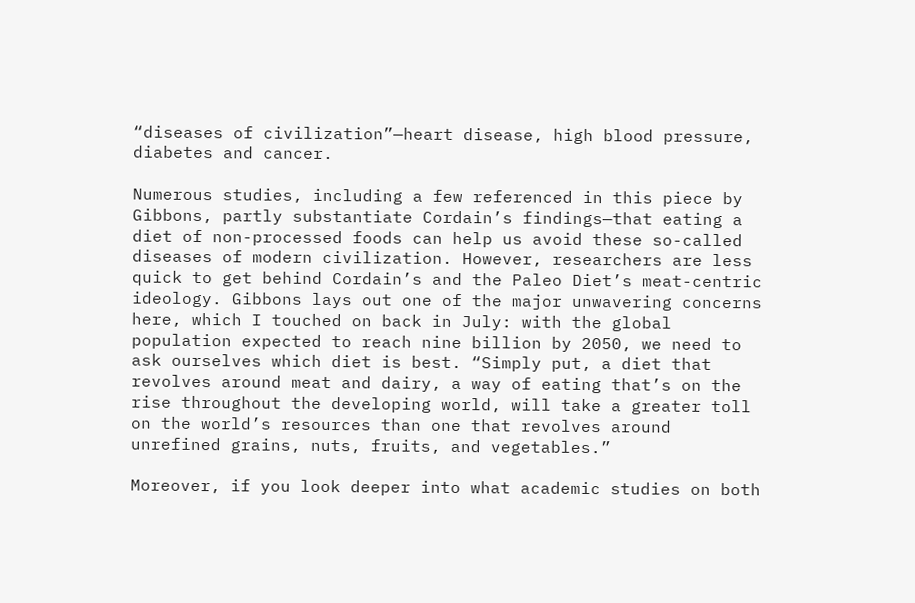“diseases of civilization”—heart disease, high blood pressure, diabetes and cancer.

Numerous studies, including a few referenced in this piece by Gibbons, partly substantiate Cordain’s findings—that eating a diet of non-processed foods can help us avoid these so-called diseases of modern civilization. However, researchers are less quick to get behind Cordain’s and the Paleo Diet’s meat-centric ideology. Gibbons lays out one of the major unwavering concerns here, which I touched on back in July: with the global population expected to reach nine billion by 2050, we need to ask ourselves which diet is best. “Simply put, a diet that revolves around meat and dairy, a way of eating that’s on the rise throughout the developing world, will take a greater toll on the world’s resources than one that revolves around unrefined grains, nuts, fruits, and vegetables.”

Moreover, if you look deeper into what academic studies on both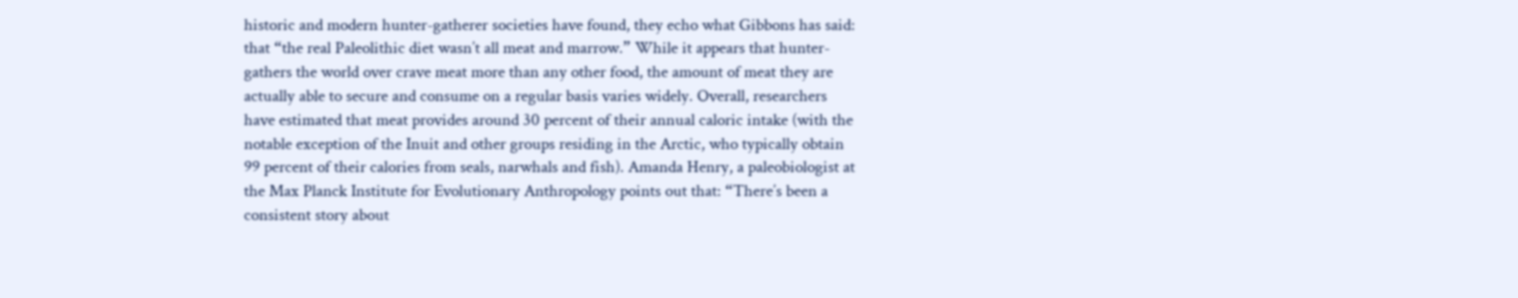historic and modern hunter-gatherer societies have found, they echo what Gibbons has said: that “the real Paleolithic diet wasn’t all meat and marrow.” While it appears that hunter-gathers the world over crave meat more than any other food, the amount of meat they are actually able to secure and consume on a regular basis varies widely. Overall, researchers have estimated that meat provides around 30 percent of their annual caloric intake (with the notable exception of the Inuit and other groups residing in the Arctic, who typically obtain 99 percent of their calories from seals, narwhals and fish). Amanda Henry, a paleobiologist at the Max Planck Institute for Evolutionary Anthropology points out that: “There’s been a consistent story about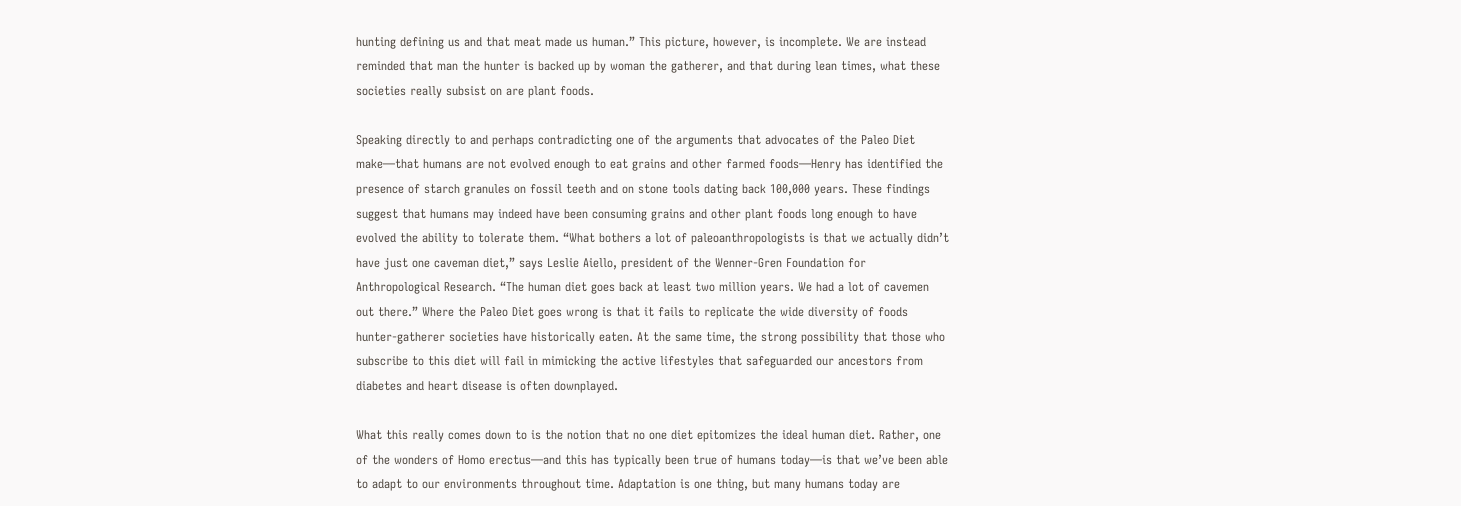hunting defining us and that meat made us human.” This picture, however, is incomplete. We are instead reminded that man the hunter is backed up by woman the gatherer, and that during lean times, what these societies really subsist on are plant foods.

Speaking directly to and perhaps contradicting one of the arguments that advocates of the Paleo Diet make—that humans are not evolved enough to eat grains and other farmed foods—Henry has identified the presence of starch granules on fossil teeth and on stone tools dating back 100,000 years. These findings suggest that humans may indeed have been consuming grains and other plant foods long enough to have evolved the ability to tolerate them. “What bothers a lot of paleoanthropologists is that we actually didn’t have just one caveman diet,” says Leslie Aiello, president of the Wenner-Gren Foundation for Anthropological Research. “The human diet goes back at least two million years. We had a lot of cavemen out there.” Where the Paleo Diet goes wrong is that it fails to replicate the wide diversity of foods hunter-gatherer societies have historically eaten. At the same time, the strong possibility that those who subscribe to this diet will fail in mimicking the active lifestyles that safeguarded our ancestors from diabetes and heart disease is often downplayed.

What this really comes down to is the notion that no one diet epitomizes the ideal human diet. Rather, one of the wonders of Homo erectus—and this has typically been true of humans today—is that we’ve been able to adapt to our environments throughout time. Adaptation is one thing, but many humans today are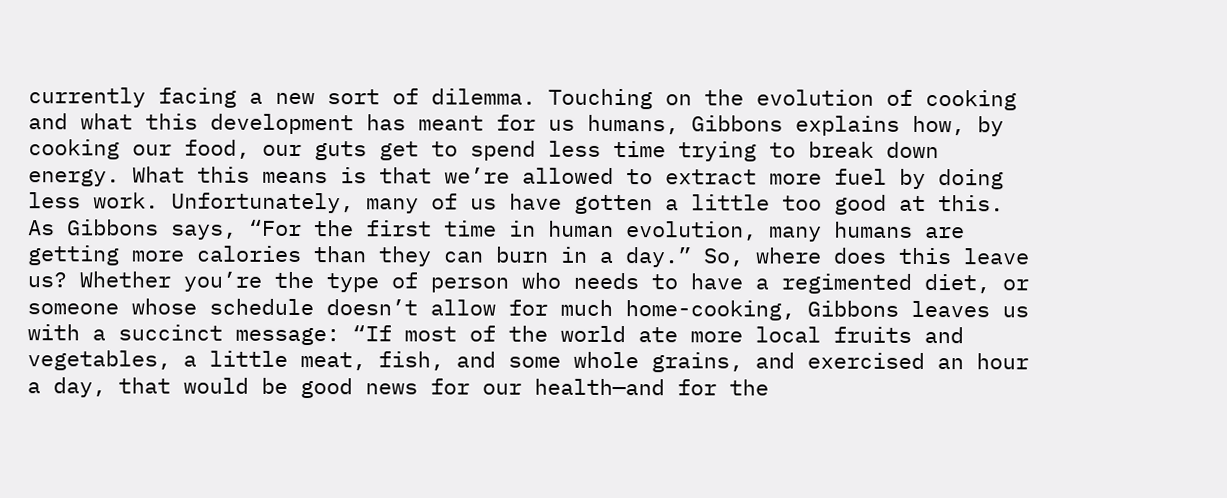currently facing a new sort of dilemma. Touching on the evolution of cooking and what this development has meant for us humans, Gibbons explains how, by cooking our food, our guts get to spend less time trying to break down energy. What this means is that we’re allowed to extract more fuel by doing less work. Unfortunately, many of us have gotten a little too good at this. As Gibbons says, “For the first time in human evolution, many humans are getting more calories than they can burn in a day.” So, where does this leave us? Whether you’re the type of person who needs to have a regimented diet, or someone whose schedule doesn’t allow for much home-cooking, Gibbons leaves us with a succinct message: “If most of the world ate more local fruits and vegetables, a little meat, fish, and some whole grains, and exercised an hour a day, that would be good news for our health—and for the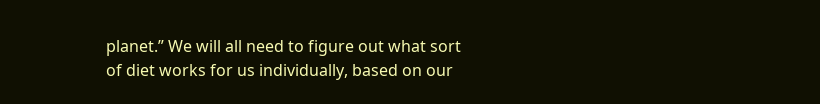planet.” We will all need to figure out what sort of diet works for us individually, based on our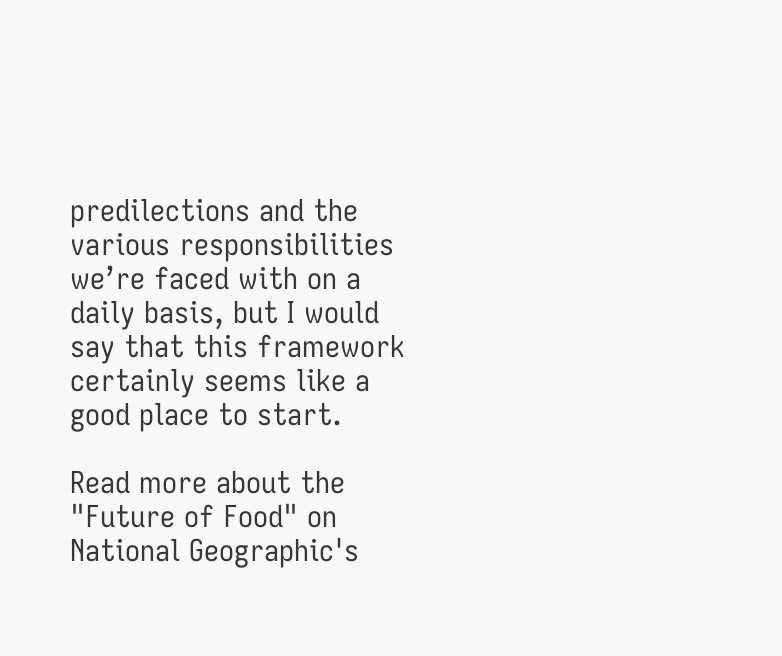predilections and the various responsibilities we’re faced with on a daily basis, but I would say that this framework certainly seems like a good place to start.

Read more about the "Future of Food" on National Geographic's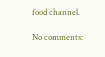food channel.

No comments: